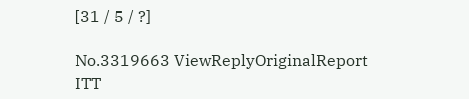[31 / 5 / ?]

No.3319663 ViewReplyOriginalReport
ITT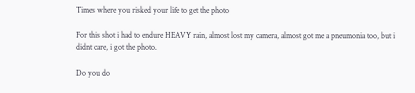Times where you risked your life to get the photo

For this shot i had to endure HEAVY rain, almost lost my camera, almost got me a pneumonia too, but i didnt care, i got the photo.

Do you do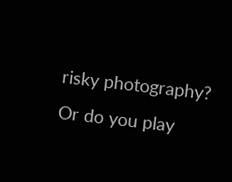risky photography? Or do you play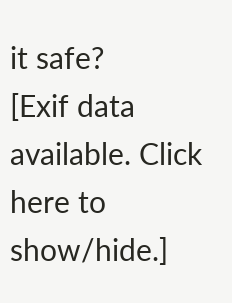it safe?
[Exif data available. Click here to show/hide.]